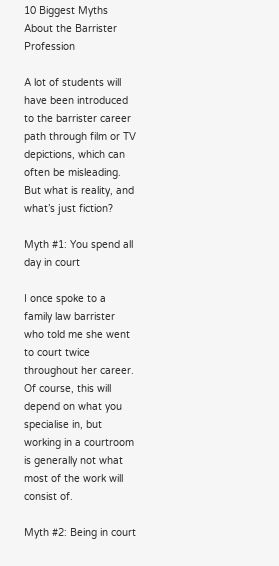10 Biggest Myths About the Barrister Profession

A lot of students will have been introduced to the barrister career path through film or TV depictions, which can often be misleading. But what is reality, and what’s just fiction?

Myth #1: You spend all day in court

I once spoke to a family law barrister who told me she went to court twice throughout her career. Of course, this will depend on what you specialise in, but working in a courtroom is generally not what most of the work will consist of.

Myth #2: Being in court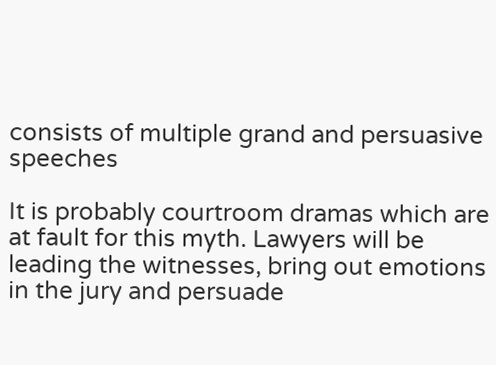consists of multiple grand and persuasive speeches

It is probably courtroom dramas which are at fault for this myth. Lawyers will be leading the witnesses, bring out emotions in the jury and persuade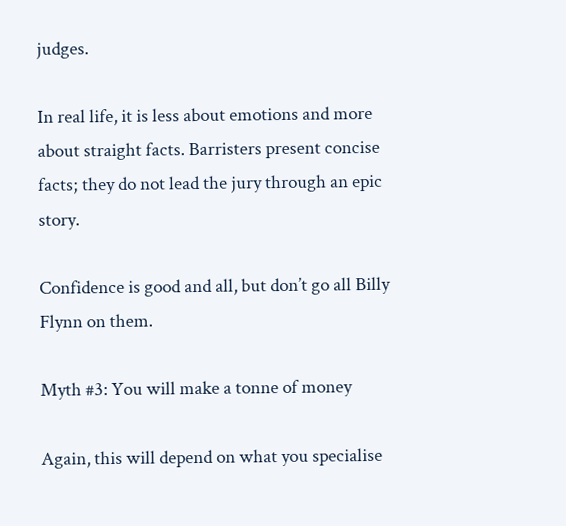judges.

In real life, it is less about emotions and more about straight facts. Barristers present concise facts; they do not lead the jury through an epic story.

Confidence is good and all, but don’t go all Billy Flynn on them.

Myth #3: You will make a tonne of money

Again, this will depend on what you specialise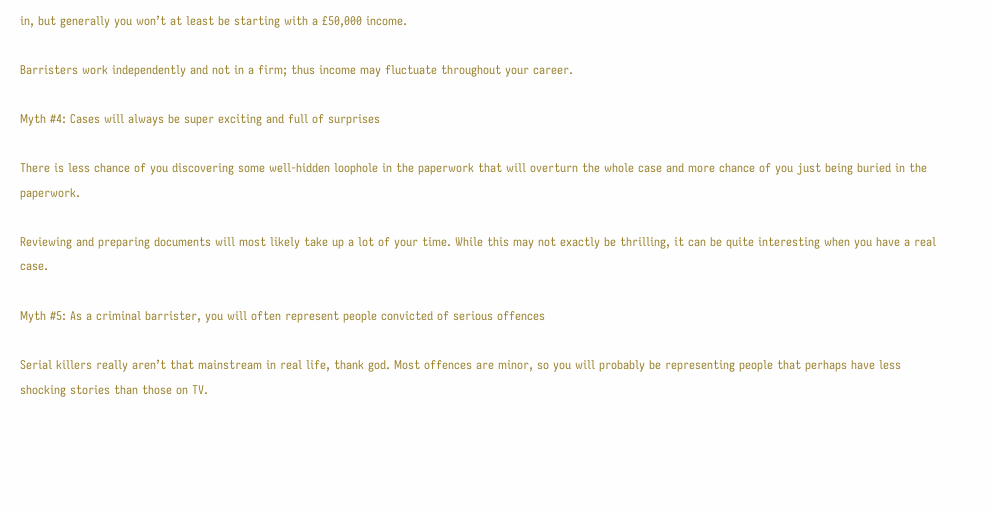in, but generally you won’t at least be starting with a £50,000 income.

Barristers work independently and not in a firm; thus income may fluctuate throughout your career.

Myth #4: Cases will always be super exciting and full of surprises

There is less chance of you discovering some well-hidden loophole in the paperwork that will overturn the whole case and more chance of you just being buried in the paperwork.

Reviewing and preparing documents will most likely take up a lot of your time. While this may not exactly be thrilling, it can be quite interesting when you have a real case.

Myth #5: As a criminal barrister, you will often represent people convicted of serious offences

Serial killers really aren’t that mainstream in real life, thank god. Most offences are minor, so you will probably be representing people that perhaps have less shocking stories than those on TV.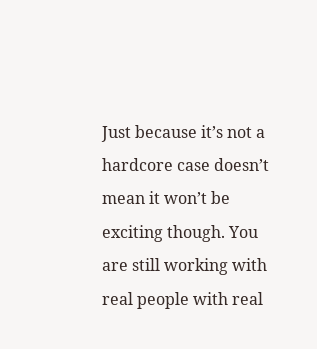Just because it’s not a hardcore case doesn’t mean it won’t be exciting though. You are still working with real people with real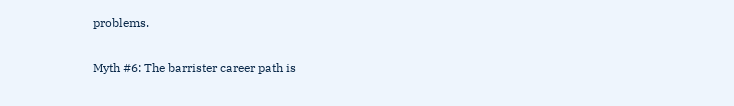problems.

Myth #6: The barrister career path is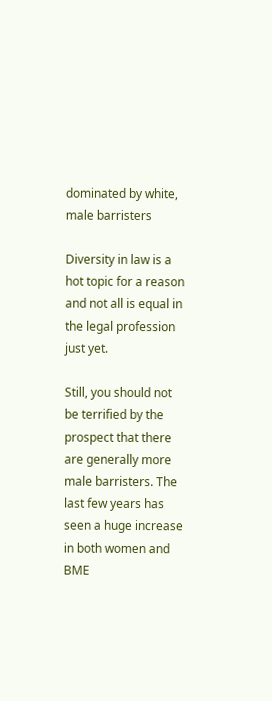dominated by white, male barristers

Diversity in law is a hot topic for a reason and not all is equal in the legal profession just yet.

Still, you should not be terrified by the prospect that there are generally more male barristers. The last few years has seen a huge increase in both women and BME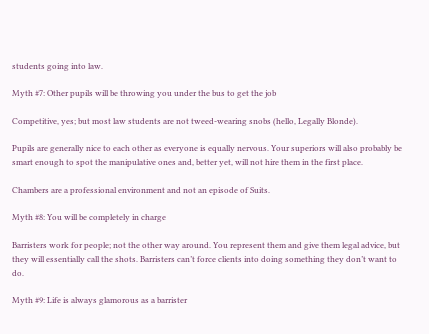students going into law.

Myth #7: Other pupils will be throwing you under the bus to get the job

Competitive, yes; but most law students are not tweed-wearing snobs (hello, Legally Blonde).

Pupils are generally nice to each other as everyone is equally nervous. Your superiors will also probably be smart enough to spot the manipulative ones and, better yet, will not hire them in the first place.

Chambers are a professional environment and not an episode of Suits.

Myth #8: You will be completely in charge

Barristers work for people; not the other way around. You represent them and give them legal advice, but they will essentially call the shots. Barristers can’t force clients into doing something they don’t want to do.

Myth #9: Life is always glamorous as a barrister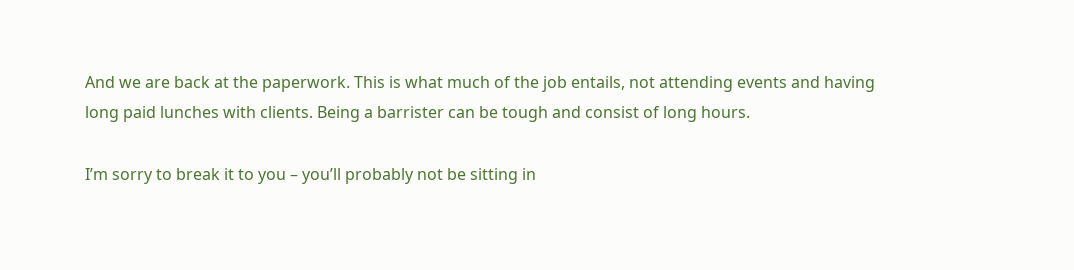And we are back at the paperwork. This is what much of the job entails, not attending events and having long paid lunches with clients. Being a barrister can be tough and consist of long hours.

I’m sorry to break it to you – you’ll probably not be sitting in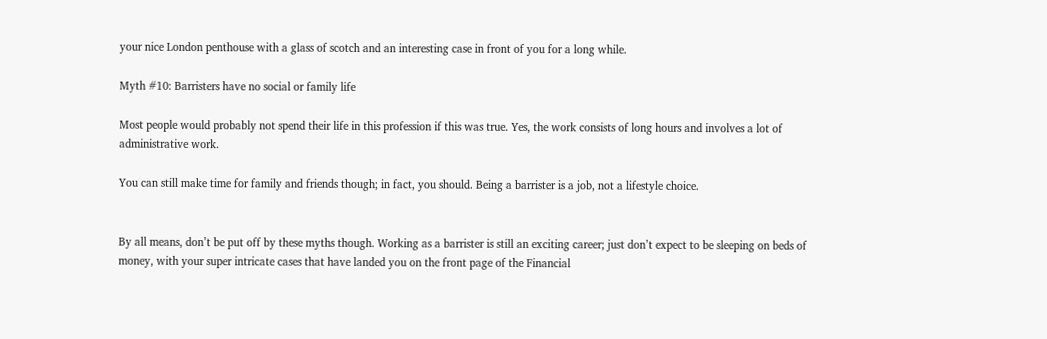your nice London penthouse with a glass of scotch and an interesting case in front of you for a long while.

Myth #10: Barristers have no social or family life

Most people would probably not spend their life in this profession if this was true. Yes, the work consists of long hours and involves a lot of administrative work.

You can still make time for family and friends though; in fact, you should. Being a barrister is a job, not a lifestyle choice.


By all means, don’t be put off by these myths though. Working as a barrister is still an exciting career; just don’t expect to be sleeping on beds of money, with your super intricate cases that have landed you on the front page of the Financial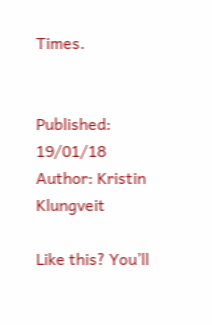Times.


Published: 19/01/18       Author: Kristin Klungveit

Like this? You’ll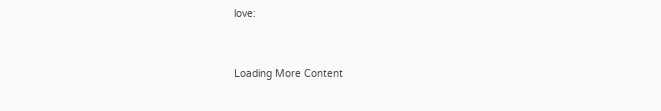love:


Loading More Content